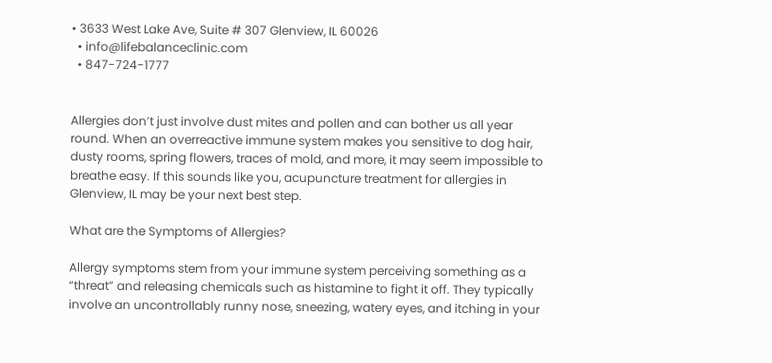• 3633 West Lake Ave, Suite # 307 Glenview, IL 60026
  • info@lifebalanceclinic.com
  • 847-724-1777


Allergies don’t just involve dust mites and pollen and can bother us all year round. When an overreactive immune system makes you sensitive to dog hair, dusty rooms, spring flowers, traces of mold, and more, it may seem impossible to breathe easy. If this sounds like you, acupuncture treatment for allergies in Glenview, IL may be your next best step.

What are the Symptoms of Allergies?

Allergy symptoms stem from your immune system perceiving something as a “threat” and releasing chemicals such as histamine to fight it off. They typically involve an uncontrollably runny nose, sneezing, watery eyes, and itching in your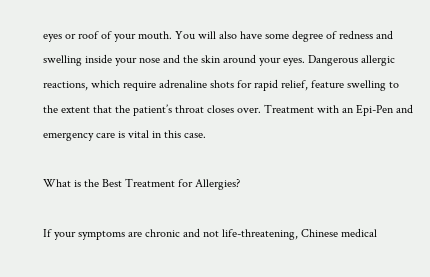eyes or roof of your mouth. You will also have some degree of redness and swelling inside your nose and the skin around your eyes. Dangerous allergic reactions, which require adrenaline shots for rapid relief, feature swelling to the extent that the patient’s throat closes over. Treatment with an Epi-Pen and emergency care is vital in this case.

What is the Best Treatment for Allergies?

If your symptoms are chronic and not life-threatening, Chinese medical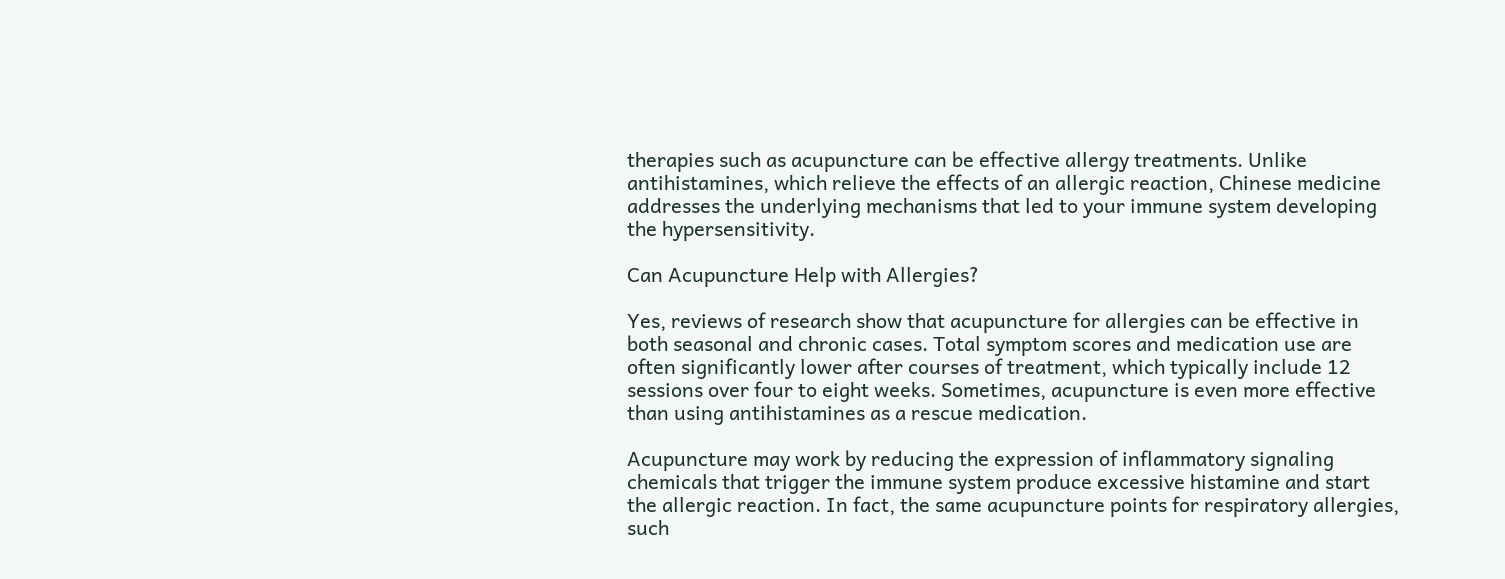therapies such as acupuncture can be effective allergy treatments. Unlike antihistamines, which relieve the effects of an allergic reaction, Chinese medicine addresses the underlying mechanisms that led to your immune system developing the hypersensitivity.

Can Acupuncture Help with Allergies?

Yes, reviews of research show that acupuncture for allergies can be effective in both seasonal and chronic cases. Total symptom scores and medication use are often significantly lower after courses of treatment, which typically include 12 sessions over four to eight weeks. Sometimes, acupuncture is even more effective than using antihistamines as a rescue medication.

Acupuncture may work by reducing the expression of inflammatory signaling chemicals that trigger the immune system produce excessive histamine and start the allergic reaction. In fact, the same acupuncture points for respiratory allergies, such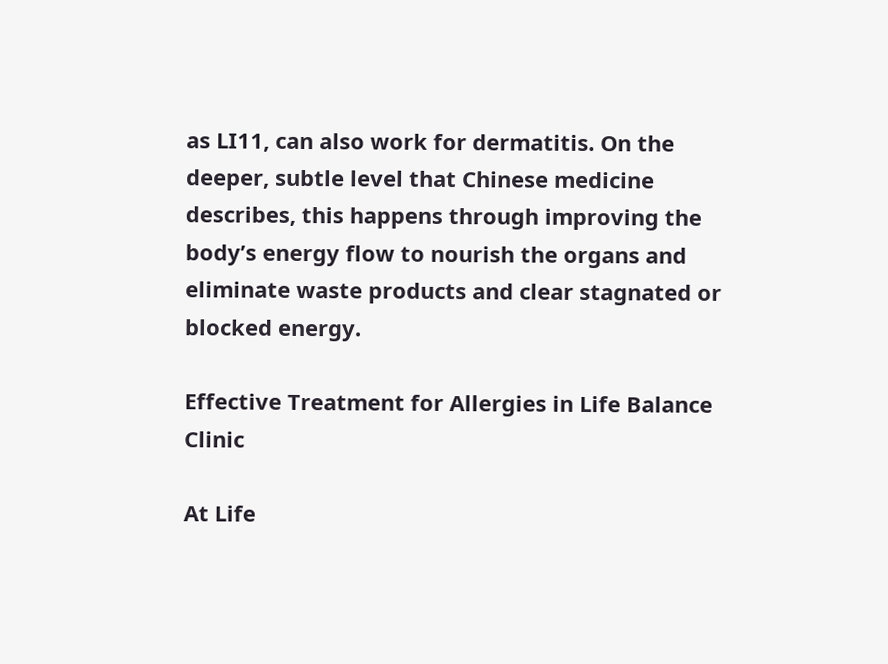as LI11, can also work for dermatitis. On the deeper, subtle level that Chinese medicine describes, this happens through improving the body’s energy flow to nourish the organs and eliminate waste products and clear stagnated or blocked energy.

Effective Treatment for Allergies in Life Balance Clinic

At Life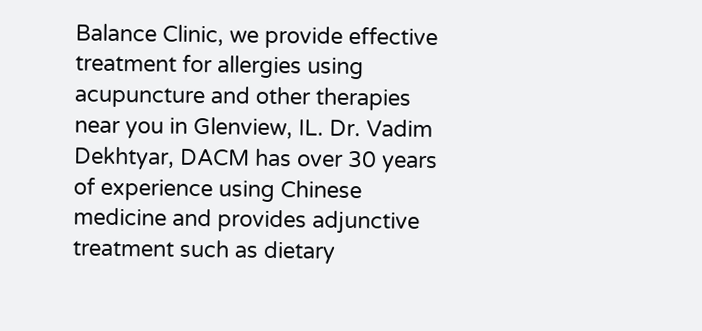Balance Clinic, we provide effective treatment for allergies using acupuncture and other therapies near you in Glenview, IL. Dr. Vadim Dekhtyar, DACM has over 30 years of experience using Chinese medicine and provides adjunctive treatment such as dietary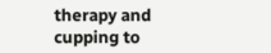therapy and cupping to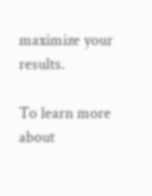maximize your results.

To learn more about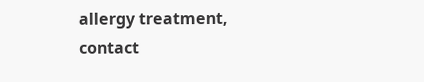allergy treatment, contact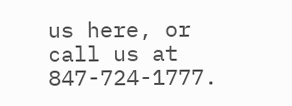us here, or call us at 847-724-1777.